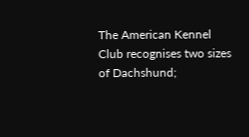The American Kennel Club recognises two sizes of Dachshund;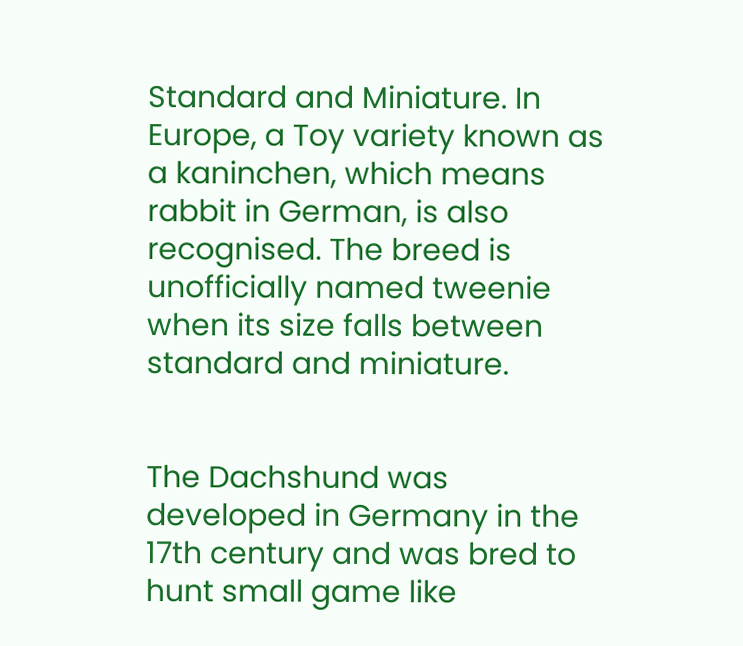Standard and Miniature. In Europe, a Toy variety known as a kaninchen, which means rabbit in German, is also recognised. The breed is unofficially named tweenie when its size falls between standard and miniature.


The Dachshund was developed in Germany in the 17th century and was bred to hunt small game like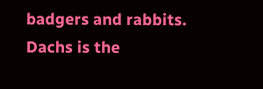badgers and rabbits. Dachs is the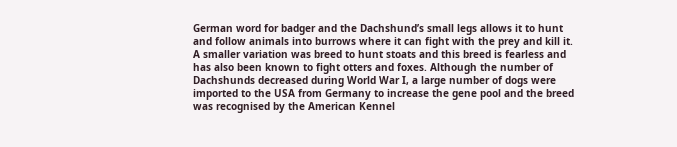German word for badger and the Dachshund’s small legs allows it to hunt and follow animals into burrows where it can fight with the prey and kill it. A smaller variation was breed to hunt stoats and this breed is fearless and has also been known to fight otters and foxes. Although the number of Dachshunds decreased during World War I, a large number of dogs were imported to the USA from Germany to increase the gene pool and the breed was recognised by the American Kennel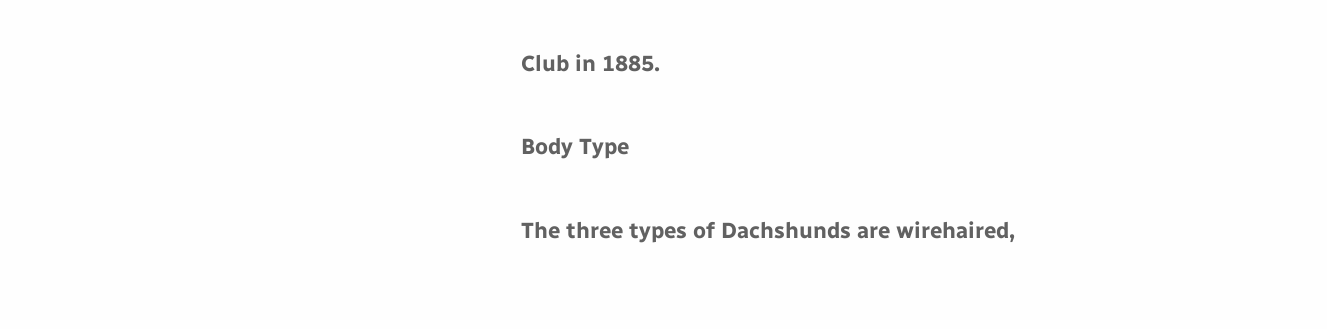Club in 1885.

Body Type

The three types of Dachshunds are wirehaired,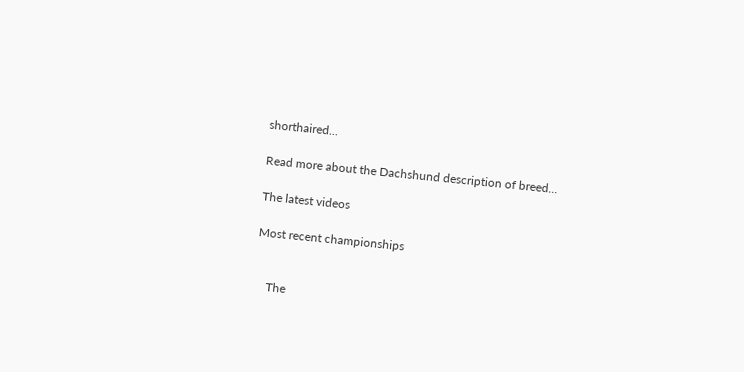shorthaired...

Read more about the Dachshund description of breed...

The latest videos

Most recent championships


    The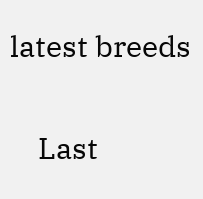latest breeds

    Last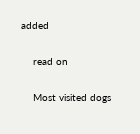added

    read on

    Most visited dogs